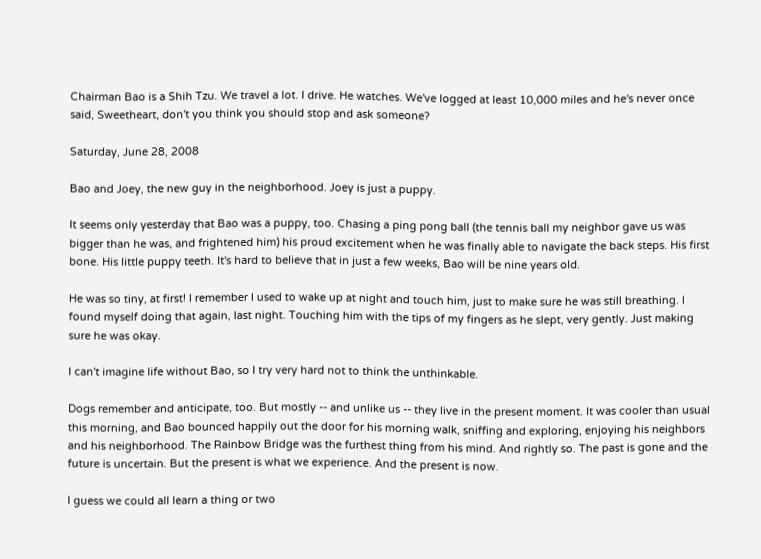Chairman Bao is a Shih Tzu. We travel a lot. I drive. He watches. We've logged at least 10,000 miles and he's never once said, Sweetheart, don't you think you should stop and ask someone?

Saturday, June 28, 2008

Bao and Joey, the new guy in the neighborhood. Joey is just a puppy.

It seems only yesterday that Bao was a puppy, too. Chasing a ping pong ball (the tennis ball my neighbor gave us was bigger than he was, and frightened him) his proud excitement when he was finally able to navigate the back steps. His first bone. His little puppy teeth. It's hard to believe that in just a few weeks, Bao will be nine years old.

He was so tiny, at first! I remember I used to wake up at night and touch him, just to make sure he was still breathing. I found myself doing that again, last night. Touching him with the tips of my fingers as he slept, very gently. Just making sure he was okay.

I can't imagine life without Bao, so I try very hard not to think the unthinkable.

Dogs remember and anticipate, too. But mostly -- and unlike us -- they live in the present moment. It was cooler than usual this morning, and Bao bounced happily out the door for his morning walk, sniffing and exploring, enjoying his neighbors and his neighborhood. The Rainbow Bridge was the furthest thing from his mind. And rightly so. The past is gone and the future is uncertain. But the present is what we experience. And the present is now.

I guess we could all learn a thing or two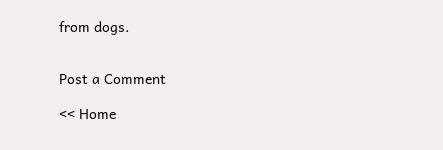from dogs.


Post a Comment

<< Home